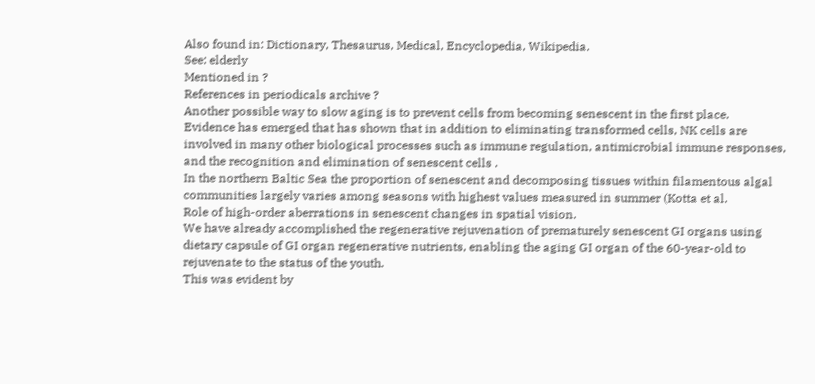Also found in: Dictionary, Thesaurus, Medical, Encyclopedia, Wikipedia.
See: elderly
Mentioned in ?
References in periodicals archive ?
Another possible way to slow aging is to prevent cells from becoming senescent in the first place.
Evidence has emerged that has shown that in addition to eliminating transformed cells, NK cells are involved in many other biological processes such as immune regulation, antimicrobial immune responses, and the recognition and elimination of senescent cells .
In the northern Baltic Sea the proportion of senescent and decomposing tissues within filamentous algal communities largely varies among seasons with highest values measured in summer (Kotta et al.
Role of high-order aberrations in senescent changes in spatial vision.
We have already accomplished the regenerative rejuvenation of prematurely senescent GI organs using dietary capsule of GI organ regenerative nutrients, enabling the aging GI organ of the 60-year-old to rejuvenate to the status of the youth.
This was evident by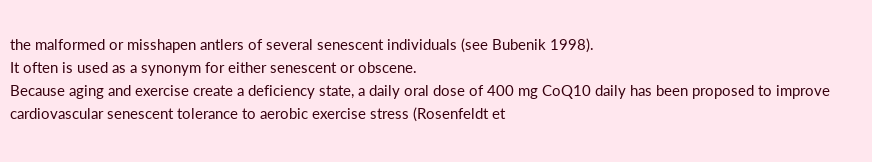the malformed or misshapen antlers of several senescent individuals (see Bubenik 1998).
It often is used as a synonym for either senescent or obscene.
Because aging and exercise create a deficiency state, a daily oral dose of 400 mg CoQ10 daily has been proposed to improve cardiovascular senescent tolerance to aerobic exercise stress (Rosenfeldt et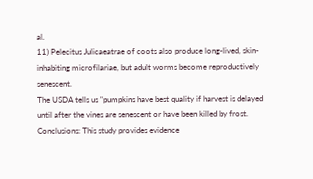al.
11) Pelecitus Julicaeatrae of coots also produce long-lived, skin-inhabiting microfilariae, but adult worms become reproductively senescent.
The USDA tells us "pumpkins have best quality if harvest is delayed until after the vines are senescent or have been killed by frost.
Conclusions: This study provides evidence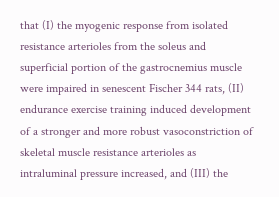that (I) the myogenic response from isolated resistance arterioles from the soleus and superficial portion of the gastrocnemius muscle were impaired in senescent Fischer 344 rats, (II) endurance exercise training induced development of a stronger and more robust vasoconstriction of skeletal muscle resistance arterioles as intraluminal pressure increased, and (III) the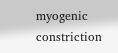myogenic constriction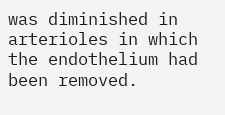was diminished in arterioles in which the endothelium had been removed.